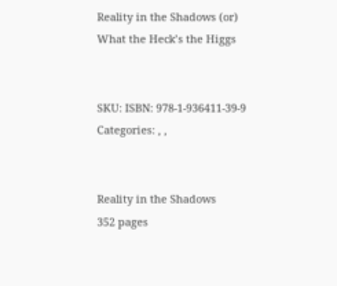Reality in the Shadows (or) What the Heck’s the Higgs


SKU: ISBN: 978-1-936411-39-9 Categories: , ,


Reality in the Shadows
352 pages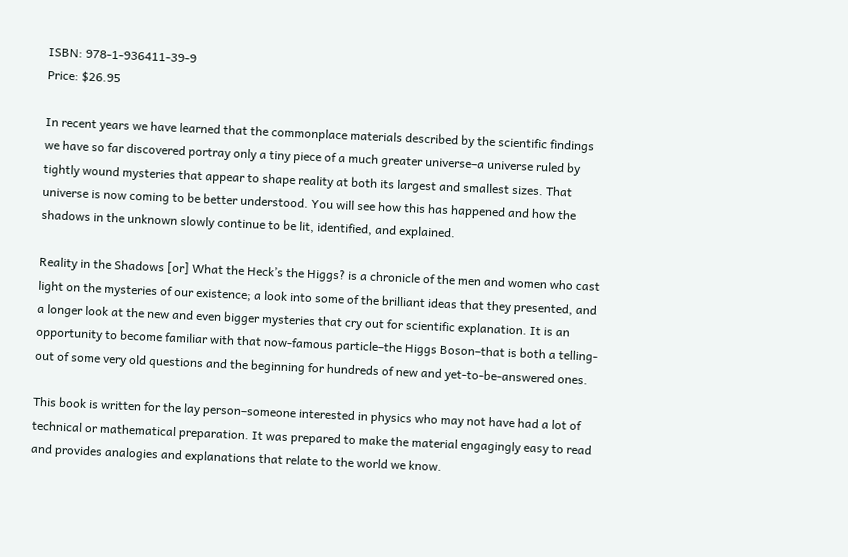ISBN: 978-1-936411-39-9
Price: $26.95

In recent years we have learned that the commonplace materials described by the scientific findings we have so far discovered portray only a tiny piece of a much greater universe–a universe ruled by tightly wound mysteries that appear to shape reality at both its largest and smallest sizes. That universe is now coming to be better understood. You will see how this has happened and how the shadows in the unknown slowly continue to be lit, identified, and explained.

Reality in the Shadows [or] What the Heck’s the Higgs? is a chronicle of the men and women who cast light on the mysteries of our existence; a look into some of the brilliant ideas that they presented, and a longer look at the new and even bigger mysteries that cry out for scientific explanation. It is an opportunity to become familiar with that now-famous particle–the Higgs Boson–that is both a telling-out of some very old questions and the beginning for hundreds of new and yet-to-be-answered ones.

This book is written for the lay person–someone interested in physics who may not have had a lot of technical or mathematical preparation. It was prepared to make the material engagingly easy to read and provides analogies and explanations that relate to the world we know.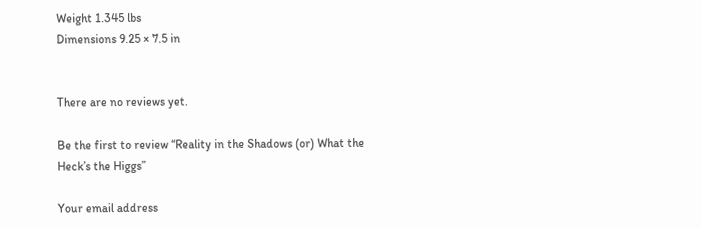Weight 1.345 lbs
Dimensions 9.25 × 7.5 in


There are no reviews yet.

Be the first to review “Reality in the Shadows (or) What the Heck’s the Higgs”

Your email address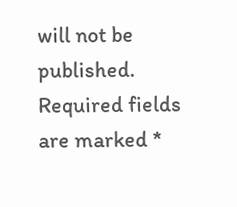will not be published. Required fields are marked *